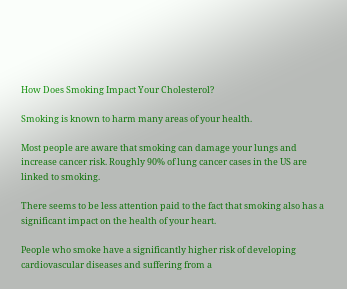How Does Smoking Impact Your Cholesterol?

Smoking is known to harm many areas of your health.

Most people are aware that smoking can damage your lungs and increase cancer risk. Roughly 90% of lung cancer cases in the US are linked to smoking.

There seems to be less attention paid to the fact that smoking also has a significant impact on the health of your heart.

People who smoke have a significantly higher risk of developing cardiovascular diseases and suffering from a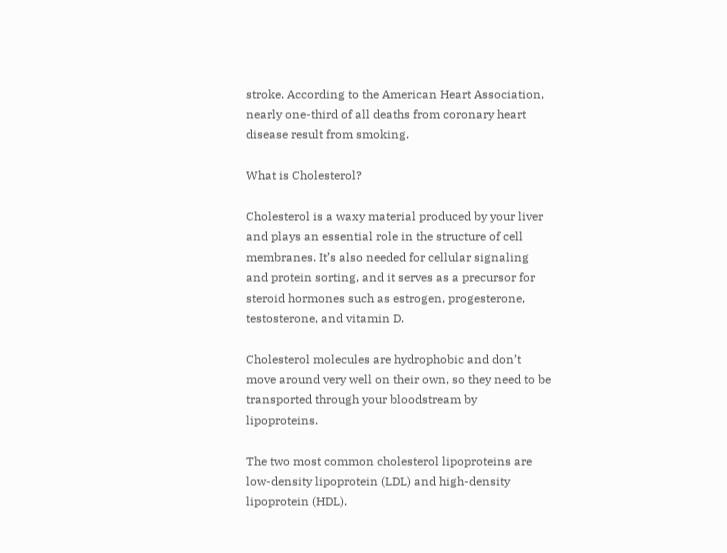stroke. According to the American Heart Association, nearly one-third of all deaths from coronary heart disease result from smoking.

What is Cholesterol?

Cholesterol is a waxy material produced by your liver and plays an essential role in the structure of cell membranes. It’s also needed for cellular signaling and protein sorting, and it serves as a precursor for steroid hormones such as estrogen, progesterone, testosterone, and vitamin D.

Cholesterol molecules are hydrophobic and don’t move around very well on their own, so they need to be transported through your bloodstream by lipoproteins.

The two most common cholesterol lipoproteins are low-density lipoprotein (LDL) and high-density lipoprotein (HDL).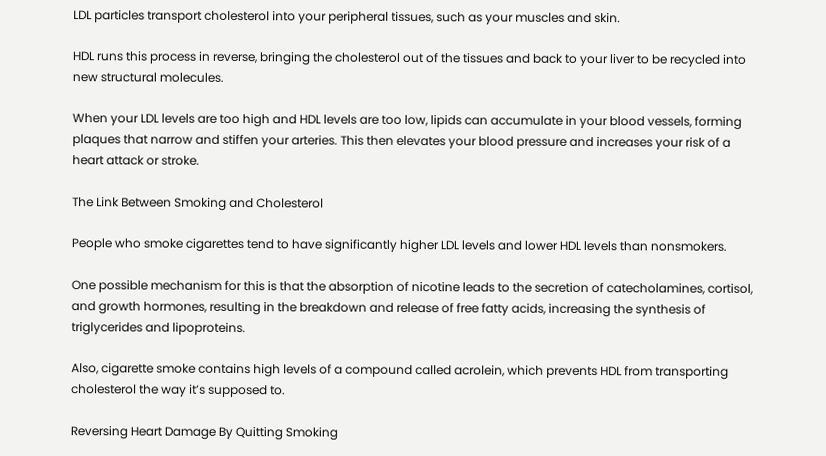LDL particles transport cholesterol into your peripheral tissues, such as your muscles and skin.

HDL runs this process in reverse, bringing the cholesterol out of the tissues and back to your liver to be recycled into new structural molecules.

When your LDL levels are too high and HDL levels are too low, lipids can accumulate in your blood vessels, forming plaques that narrow and stiffen your arteries. This then elevates your blood pressure and increases your risk of a heart attack or stroke.

The Link Between Smoking and Cholesterol

People who smoke cigarettes tend to have significantly higher LDL levels and lower HDL levels than nonsmokers.

One possible mechanism for this is that the absorption of nicotine leads to the secretion of catecholamines, cortisol, and growth hormones, resulting in the breakdown and release of free fatty acids, increasing the synthesis of triglycerides and lipoproteins.

Also, cigarette smoke contains high levels of a compound called acrolein, which prevents HDL from transporting cholesterol the way it’s supposed to.

Reversing Heart Damage By Quitting Smoking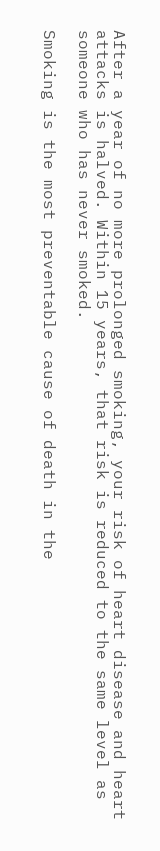After a year of no more prolonged smoking, your risk of heart disease and heart attacks is halved. Within 15 years, that risk is reduced to the same level as someone who has never smoked.

Smoking is the most preventable cause of death in the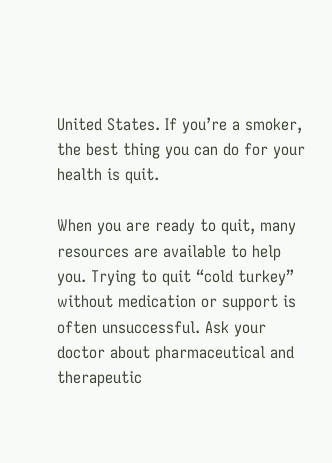United States. If you’re a smoker, the best thing you can do for your health is quit.

When you are ready to quit, many resources are available to help you. Trying to quit “cold turkey” without medication or support is often unsuccessful. Ask your doctor about pharmaceutical and therapeutic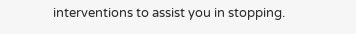interventions to assist you in stopping.